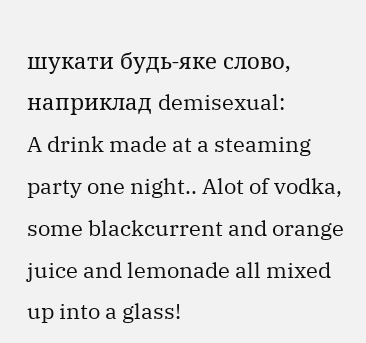шукати будь-яке слово, наприклад demisexual:
A drink made at a steaming party one night.. Alot of vodka, some blackcurrent and orange juice and lemonade all mixed up into a glass!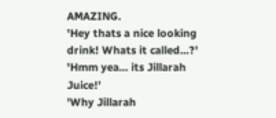AMAZING.
'Hey thats a nice looking drink! Whats it called...?'
'Hmm yea... its Jillarah Juice!'
'Why Jillarah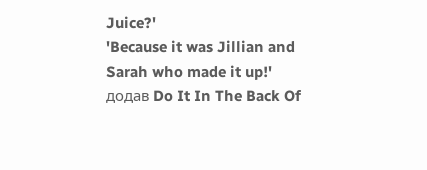Juice?'
'Because it was Jillian and Sarah who made it up!'
додав Do It In The Back Of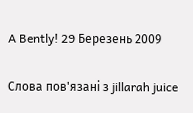A Bently! 29 Березень 2009

Слова пов'язані з jillarah juice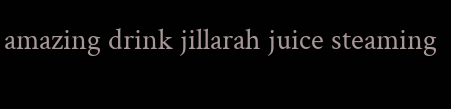amazing drink jillarah juice steaming